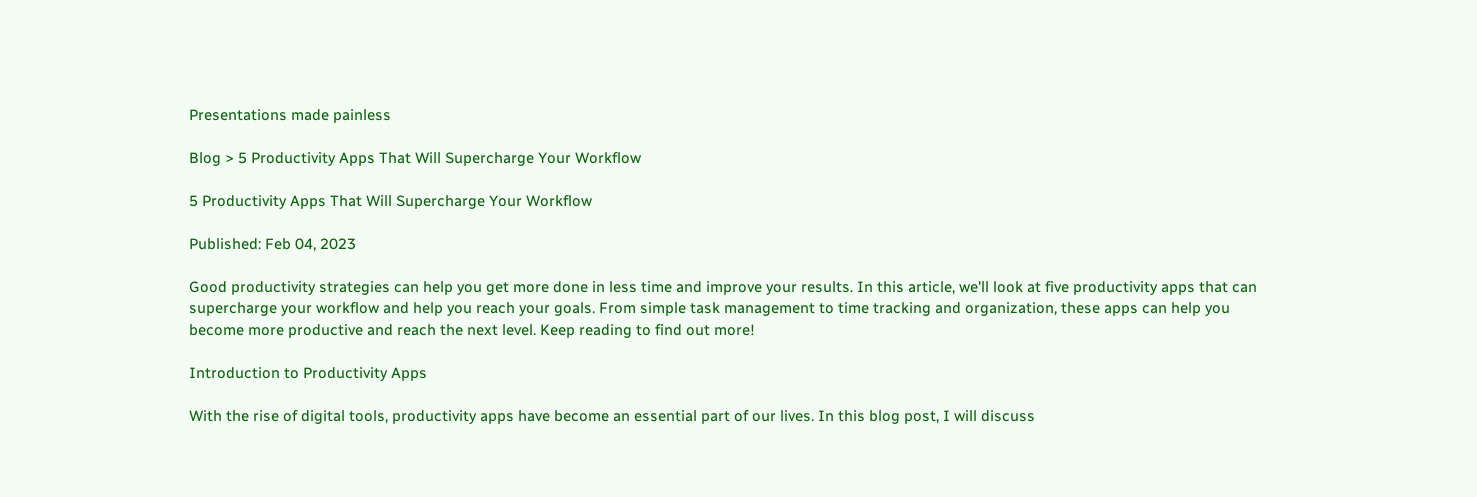Presentations made painless

Blog > 5 Productivity Apps That Will Supercharge Your Workflow

5 Productivity Apps That Will Supercharge Your Workflow

Published: Feb 04, 2023

Good productivity strategies can help you get more done in less time and improve your results. In this article, we'll look at five productivity apps that can supercharge your workflow and help you reach your goals. From simple task management to time tracking and organization, these apps can help you become more productive and reach the next level. Keep reading to find out more!

Introduction to Productivity Apps

With the rise of digital tools, productivity apps have become an essential part of our lives. In this blog post, I will discuss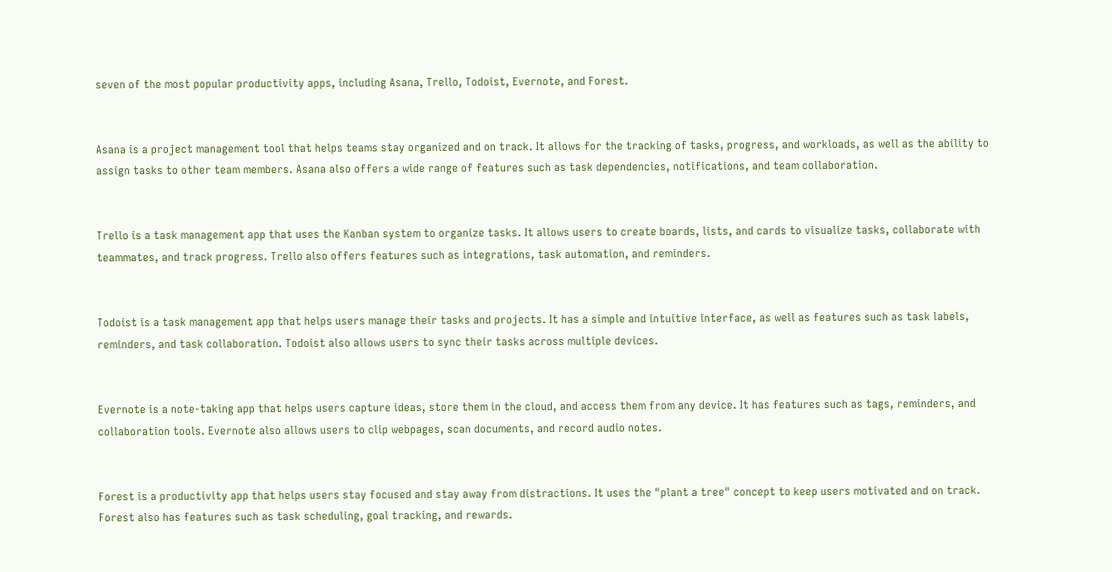seven of the most popular productivity apps, including Asana, Trello, Todoist, Evernote, and Forest.


Asana is a project management tool that helps teams stay organized and on track. It allows for the tracking of tasks, progress, and workloads, as well as the ability to assign tasks to other team members. Asana also offers a wide range of features such as task dependencies, notifications, and team collaboration.


Trello is a task management app that uses the Kanban system to organize tasks. It allows users to create boards, lists, and cards to visualize tasks, collaborate with teammates, and track progress. Trello also offers features such as integrations, task automation, and reminders.


Todoist is a task management app that helps users manage their tasks and projects. It has a simple and intuitive interface, as well as features such as task labels, reminders, and task collaboration. Todoist also allows users to sync their tasks across multiple devices.


Evernote is a note-taking app that helps users capture ideas, store them in the cloud, and access them from any device. It has features such as tags, reminders, and collaboration tools. Evernote also allows users to clip webpages, scan documents, and record audio notes.


Forest is a productivity app that helps users stay focused and stay away from distractions. It uses the "plant a tree" concept to keep users motivated and on track. Forest also has features such as task scheduling, goal tracking, and rewards.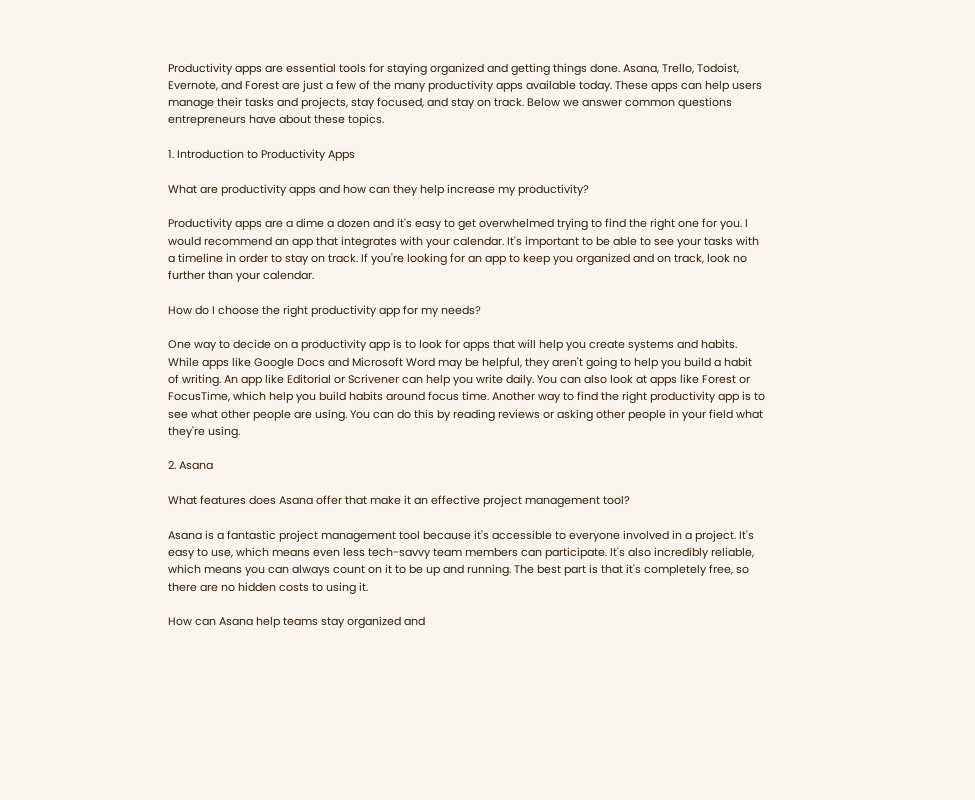Productivity apps are essential tools for staying organized and getting things done. Asana, Trello, Todoist, Evernote, and Forest are just a few of the many productivity apps available today. These apps can help users manage their tasks and projects, stay focused, and stay on track. Below we answer common questions entrepreneurs have about these topics.

1. Introduction to Productivity Apps

What are productivity apps and how can they help increase my productivity?

Productivity apps are a dime a dozen and it's easy to get overwhelmed trying to find the right one for you. I would recommend an app that integrates with your calendar. It's important to be able to see your tasks with a timeline in order to stay on track. If you're looking for an app to keep you organized and on track, look no further than your calendar.

How do I choose the right productivity app for my needs?

One way to decide on a productivity app is to look for apps that will help you create systems and habits. While apps like Google Docs and Microsoft Word may be helpful, they aren't going to help you build a habit of writing. An app like Editorial or Scrivener can help you write daily. You can also look at apps like Forest or FocusTime, which help you build habits around focus time. Another way to find the right productivity app is to see what other people are using. You can do this by reading reviews or asking other people in your field what they're using.

2. Asana

What features does Asana offer that make it an effective project management tool?

Asana is a fantastic project management tool because it's accessible to everyone involved in a project. It's easy to use, which means even less tech-savvy team members can participate. It's also incredibly reliable, which means you can always count on it to be up and running. The best part is that it's completely free, so there are no hidden costs to using it.

How can Asana help teams stay organized and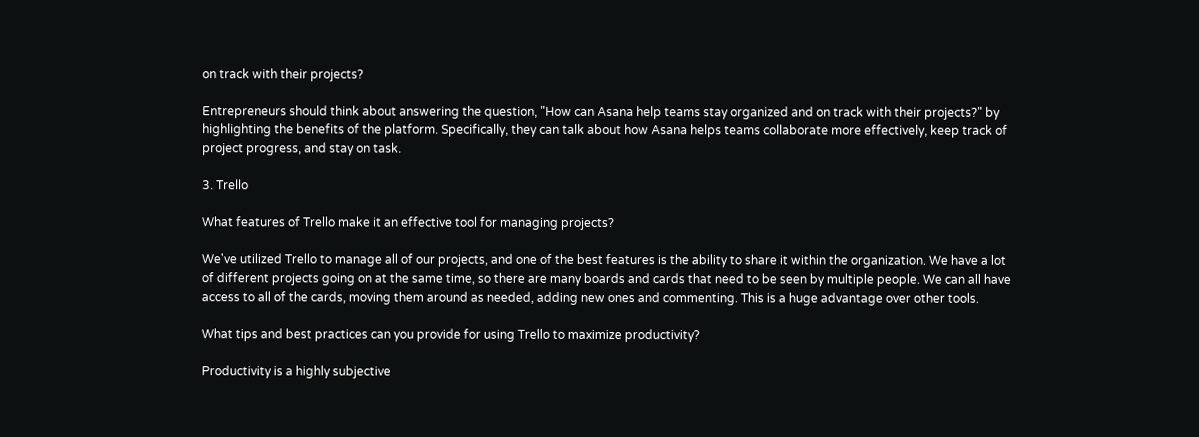on track with their projects?

Entrepreneurs should think about answering the question, "How can Asana help teams stay organized and on track with their projects?" by highlighting the benefits of the platform. Specifically, they can talk about how Asana helps teams collaborate more effectively, keep track of project progress, and stay on task.

3. Trello

What features of Trello make it an effective tool for managing projects?

We've utilized Trello to manage all of our projects, and one of the best features is the ability to share it within the organization. We have a lot of different projects going on at the same time, so there are many boards and cards that need to be seen by multiple people. We can all have access to all of the cards, moving them around as needed, adding new ones and commenting. This is a huge advantage over other tools.

What tips and best practices can you provide for using Trello to maximize productivity?

Productivity is a highly subjective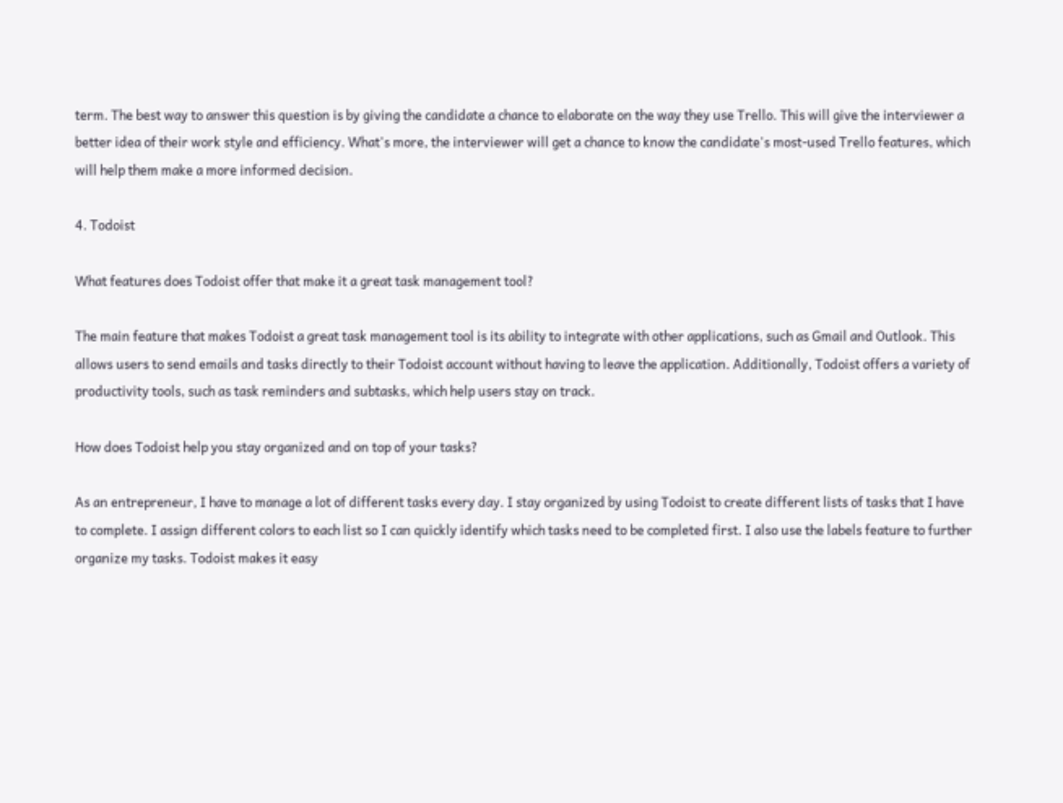term. The best way to answer this question is by giving the candidate a chance to elaborate on the way they use Trello. This will give the interviewer a better idea of their work style and efficiency. What's more, the interviewer will get a chance to know the candidate's most-used Trello features, which will help them make a more informed decision.

4. Todoist

What features does Todoist offer that make it a great task management tool?

The main feature that makes Todoist a great task management tool is its ability to integrate with other applications, such as Gmail and Outlook. This allows users to send emails and tasks directly to their Todoist account without having to leave the application. Additionally, Todoist offers a variety of productivity tools, such as task reminders and subtasks, which help users stay on track.

How does Todoist help you stay organized and on top of your tasks?

As an entrepreneur, I have to manage a lot of different tasks every day. I stay organized by using Todoist to create different lists of tasks that I have to complete. I assign different colors to each list so I can quickly identify which tasks need to be completed first. I also use the labels feature to further organize my tasks. Todoist makes it easy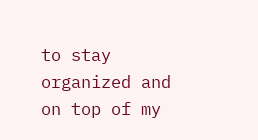to stay organized and on top of my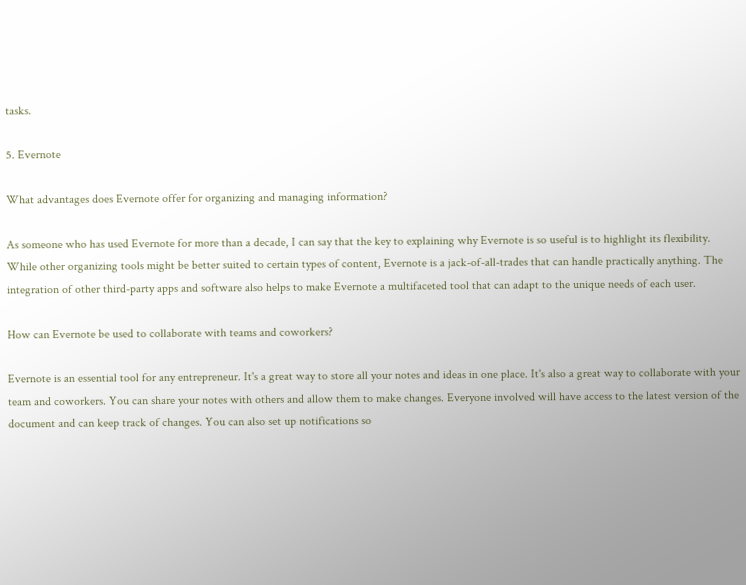tasks.

5. Evernote

What advantages does Evernote offer for organizing and managing information?

As someone who has used Evernote for more than a decade, I can say that the key to explaining why Evernote is so useful is to highlight its flexibility. While other organizing tools might be better suited to certain types of content, Evernote is a jack-of-all-trades that can handle practically anything. The integration of other third-party apps and software also helps to make Evernote a multifaceted tool that can adapt to the unique needs of each user.

How can Evernote be used to collaborate with teams and coworkers?

Evernote is an essential tool for any entrepreneur. It's a great way to store all your notes and ideas in one place. It's also a great way to collaborate with your team and coworkers. You can share your notes with others and allow them to make changes. Everyone involved will have access to the latest version of the document and can keep track of changes. You can also set up notifications so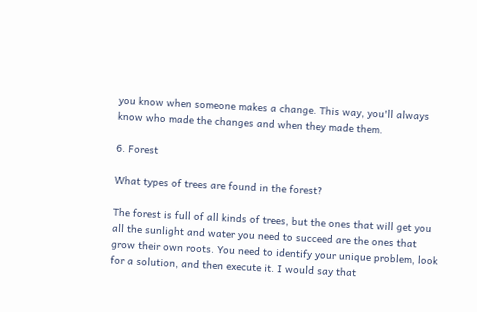you know when someone makes a change. This way, you'll always know who made the changes and when they made them.

6. Forest

What types of trees are found in the forest?

The forest is full of all kinds of trees, but the ones that will get you all the sunlight and water you need to succeed are the ones that grow their own roots. You need to identify your unique problem, look for a solution, and then execute it. I would say that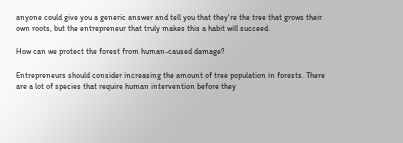anyone could give you a generic answer and tell you that they're the tree that grows their own roots, but the entrepreneur that truly makes this a habit will succeed.

How can we protect the forest from human-caused damage?

Entrepreneurs should consider increasing the amount of tree population in forests. There are a lot of species that require human intervention before they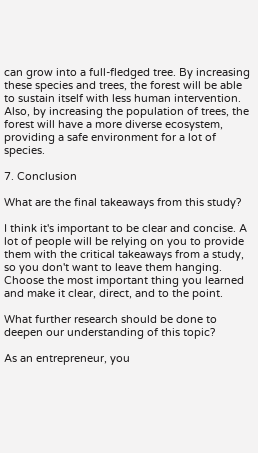can grow into a full-fledged tree. By increasing these species and trees, the forest will be able to sustain itself with less human intervention. Also, by increasing the population of trees, the forest will have a more diverse ecosystem, providing a safe environment for a lot of species.

7. Conclusion

What are the final takeaways from this study?

I think it's important to be clear and concise. A lot of people will be relying on you to provide them with the critical takeaways from a study, so you don't want to leave them hanging. Choose the most important thing you learned and make it clear, direct, and to the point.

What further research should be done to deepen our understanding of this topic?

As an entrepreneur, you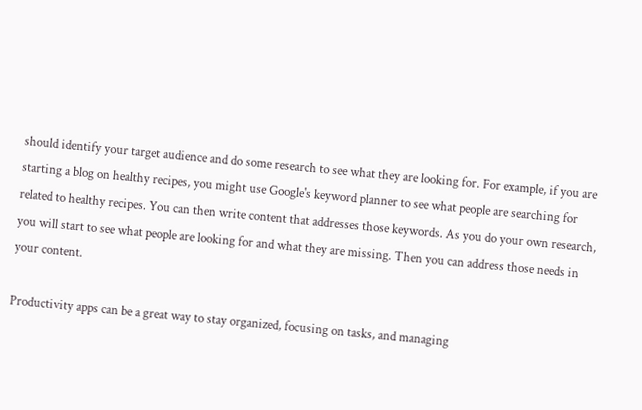should identify your target audience and do some research to see what they are looking for. For example, if you are starting a blog on healthy recipes, you might use Google's keyword planner to see what people are searching for related to healthy recipes. You can then write content that addresses those keywords. As you do your own research, you will start to see what people are looking for and what they are missing. Then you can address those needs in your content.

Productivity apps can be a great way to stay organized, focusing on tasks, and managing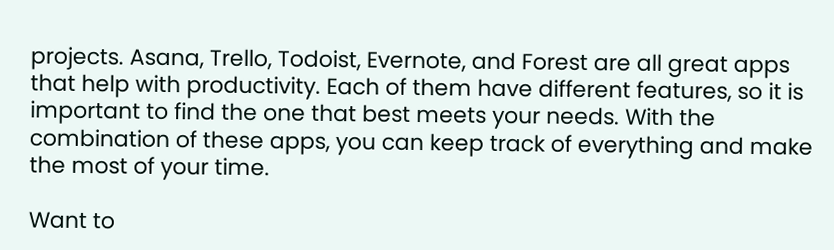projects. Asana, Trello, Todoist, Evernote, and Forest are all great apps that help with productivity. Each of them have different features, so it is important to find the one that best meets your needs. With the combination of these apps, you can keep track of everything and make the most of your time.

Want to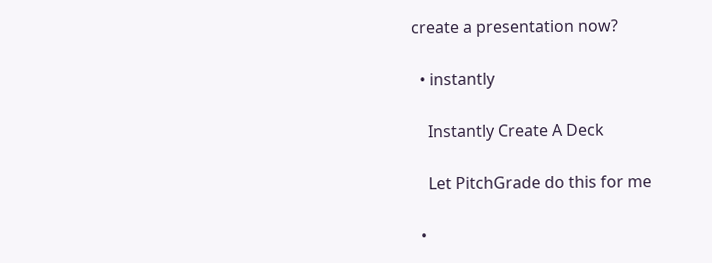create a presentation now?

  • instantly

    Instantly Create A Deck

    Let PitchGrade do this for me

  •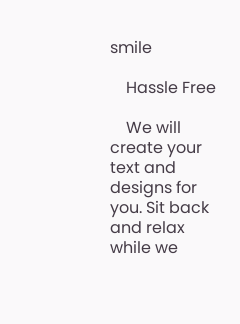smile

    Hassle Free

    We will create your text and designs for you. Sit back and relax while we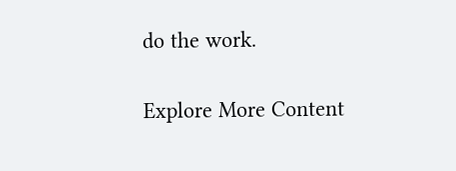do the work.

Explore More Content